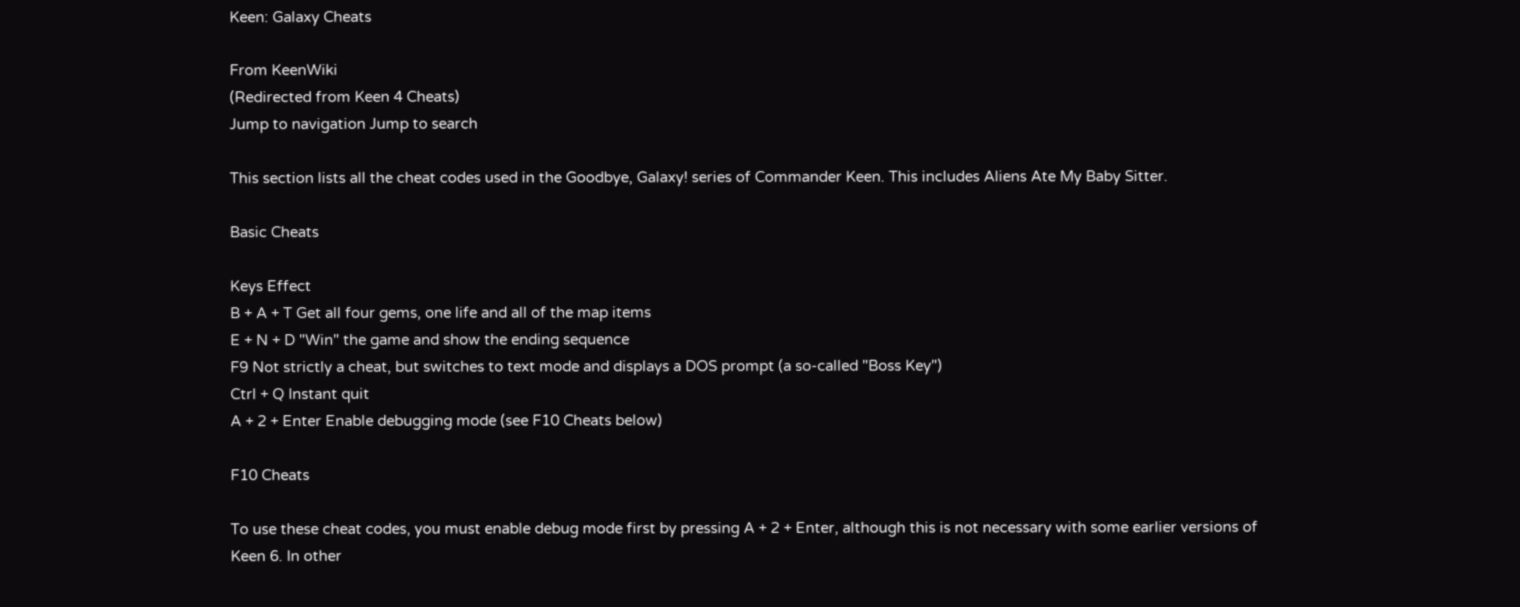Keen: Galaxy Cheats

From KeenWiki
(Redirected from Keen 4 Cheats)
Jump to navigation Jump to search

This section lists all the cheat codes used in the Goodbye, Galaxy! series of Commander Keen. This includes Aliens Ate My Baby Sitter.

Basic Cheats

Keys Effect
B + A + T Get all four gems, one life and all of the map items
E + N + D "Win" the game and show the ending sequence
F9 Not strictly a cheat, but switches to text mode and displays a DOS prompt (a so-called "Boss Key")
Ctrl + Q Instant quit
A + 2 + Enter Enable debugging mode (see F10 Cheats below)

F10 Cheats

To use these cheat codes, you must enable debug mode first by pressing A + 2 + Enter, although this is not necessary with some earlier versions of Keen 6. In other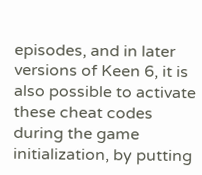episodes, and in later versions of Keen 6, it is also possible to activate these cheat codes during the game initialization, by putting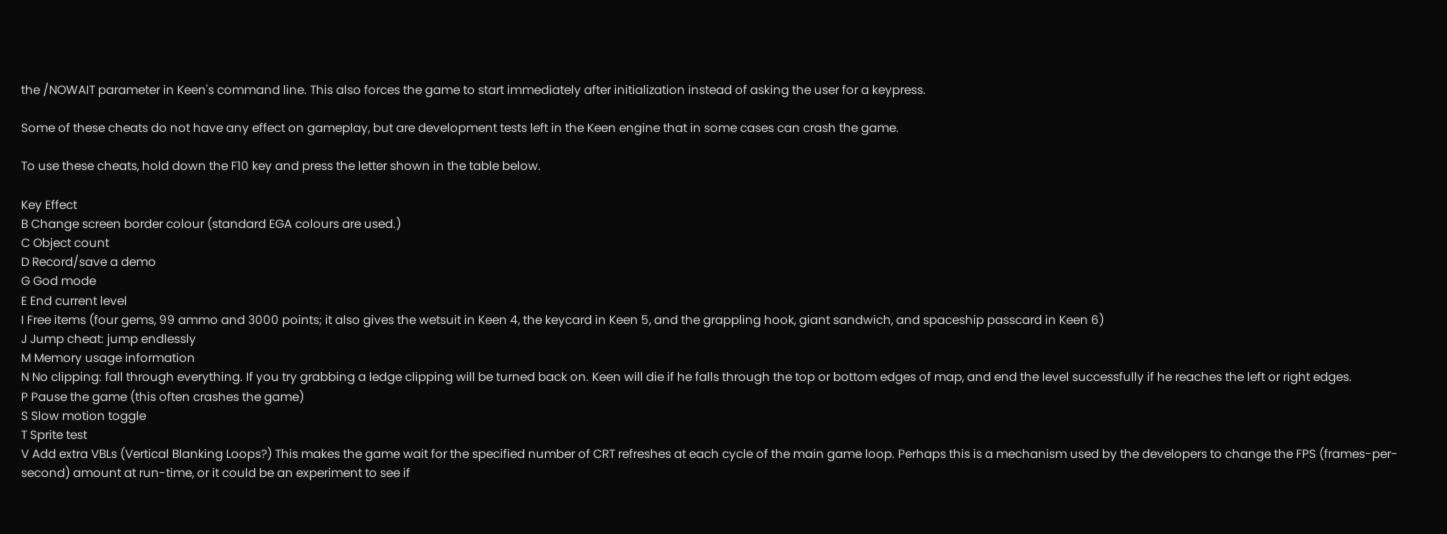the /NOWAIT parameter in Keen's command line. This also forces the game to start immediately after initialization instead of asking the user for a keypress.

Some of these cheats do not have any effect on gameplay, but are development tests left in the Keen engine that in some cases can crash the game.

To use these cheats, hold down the F10 key and press the letter shown in the table below.

Key Effect
B Change screen border colour (standard EGA colours are used.)
C Object count
D Record/save a demo
G God mode
E End current level
I Free items (four gems, 99 ammo and 3000 points; it also gives the wetsuit in Keen 4, the keycard in Keen 5, and the grappling hook, giant sandwich, and spaceship passcard in Keen 6)
J Jump cheat: jump endlessly
M Memory usage information
N No clipping: fall through everything. If you try grabbing a ledge clipping will be turned back on. Keen will die if he falls through the top or bottom edges of map, and end the level successfully if he reaches the left or right edges.
P Pause the game (this often crashes the game)
S Slow motion toggle
T Sprite test
V Add extra VBLs (Vertical Blanking Loops?) This makes the game wait for the specified number of CRT refreshes at each cycle of the main game loop. Perhaps this is a mechanism used by the developers to change the FPS (frames-per-second) amount at run-time, or it could be an experiment to see if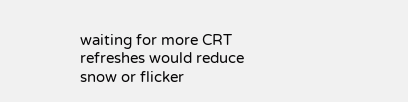waiting for more CRT refreshes would reduce snow or flicker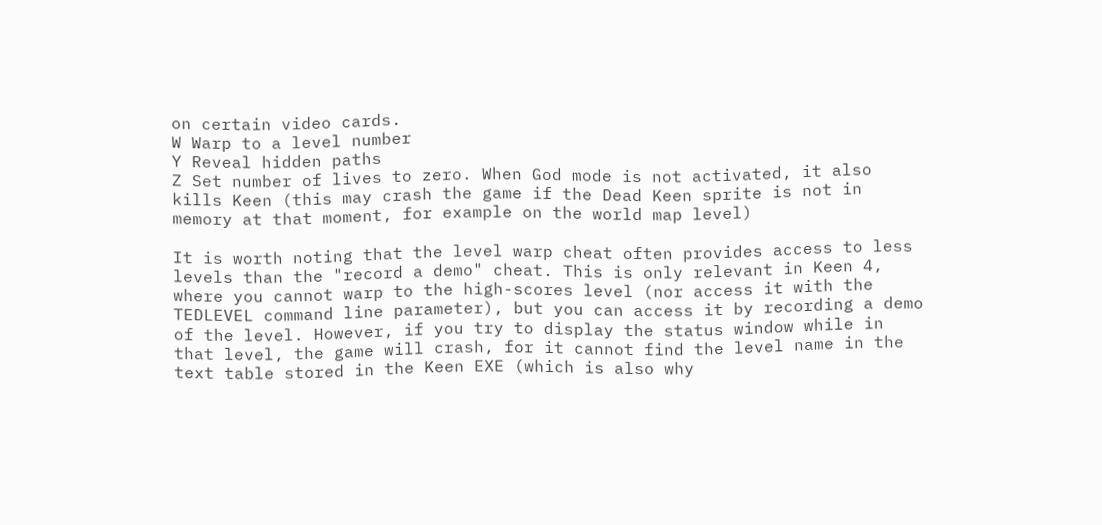on certain video cards.
W Warp to a level number
Y Reveal hidden paths
Z Set number of lives to zero. When God mode is not activated, it also kills Keen (this may crash the game if the Dead Keen sprite is not in memory at that moment, for example on the world map level)

It is worth noting that the level warp cheat often provides access to less levels than the "record a demo" cheat. This is only relevant in Keen 4, where you cannot warp to the high-scores level (nor access it with the TEDLEVEL command line parameter), but you can access it by recording a demo of the level. However, if you try to display the status window while in that level, the game will crash, for it cannot find the level name in the text table stored in the Keen EXE (which is also why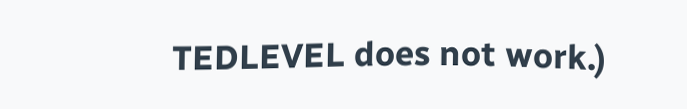TEDLEVEL does not work.)